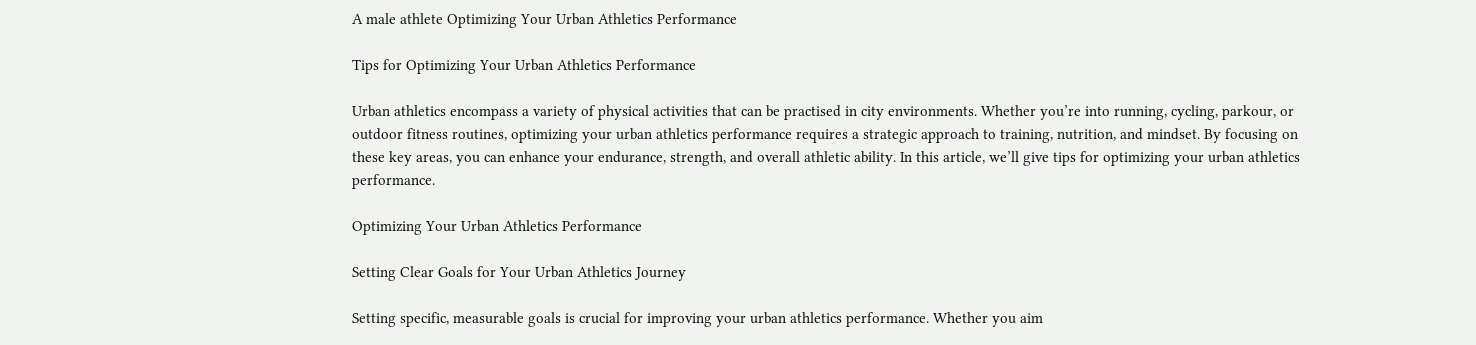A male athlete Optimizing Your Urban Athletics Performance

Tips for Optimizing Your Urban Athletics Performance

Urban athletics encompass a variety of physical activities that can be practised in city environments. Whether you’re into running, cycling, parkour, or outdoor fitness routines, optimizing your urban athletics performance requires a strategic approach to training, nutrition, and mindset. By focusing on these key areas, you can enhance your endurance, strength, and overall athletic ability. In this article, we’ll give tips for optimizing your urban athletics performance.

Optimizing Your Urban Athletics Performance

Setting Clear Goals for Your Urban Athletics Journey

Setting specific, measurable goals is crucial for improving your urban athletics performance. Whether you aim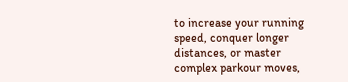to increase your running speed, conquer longer distances, or master complex parkour moves,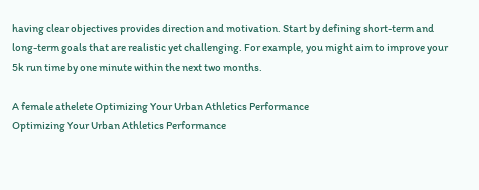having clear objectives provides direction and motivation. Start by defining short-term and long-term goals that are realistic yet challenging. For example, you might aim to improve your 5k run time by one minute within the next two months.

A female athelete Optimizing Your Urban Athletics Performance
Optimizing Your Urban Athletics Performance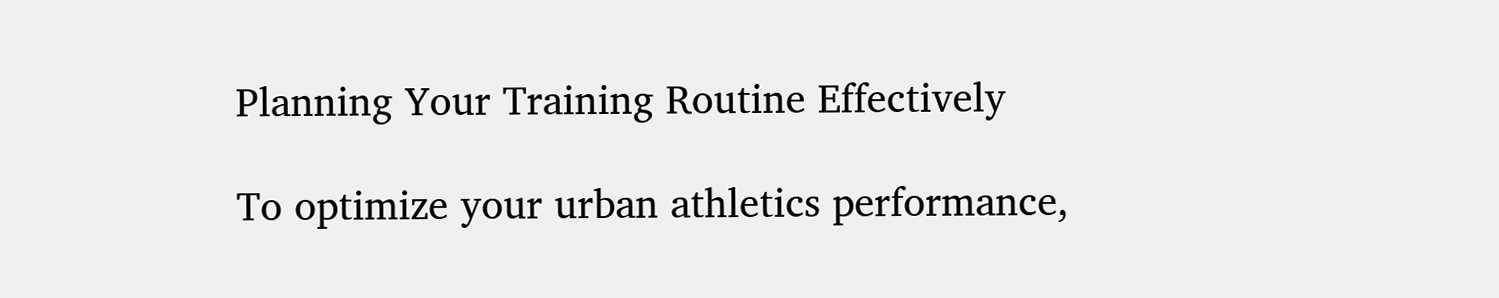Planning Your Training Routine Effectively

To optimize your urban athletics performance,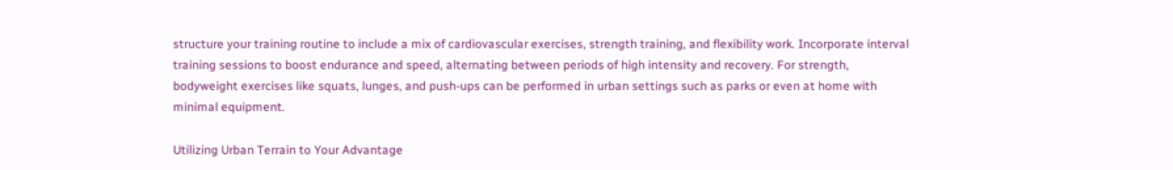structure your training routine to include a mix of cardiovascular exercises, strength training, and flexibility work. Incorporate interval training sessions to boost endurance and speed, alternating between periods of high intensity and recovery. For strength, bodyweight exercises like squats, lunges, and push-ups can be performed in urban settings such as parks or even at home with minimal equipment.

Utilizing Urban Terrain to Your Advantage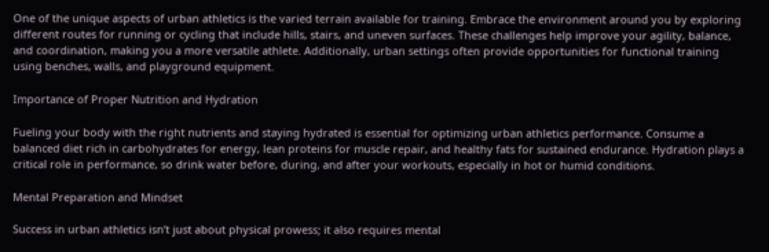One of the unique aspects of urban athletics is the varied terrain available for training. Embrace the environment around you by exploring different routes for running or cycling that include hills, stairs, and uneven surfaces. These challenges help improve your agility, balance, and coordination, making you a more versatile athlete. Additionally, urban settings often provide opportunities for functional training using benches, walls, and playground equipment.

Importance of Proper Nutrition and Hydration

Fueling your body with the right nutrients and staying hydrated is essential for optimizing urban athletics performance. Consume a balanced diet rich in carbohydrates for energy, lean proteins for muscle repair, and healthy fats for sustained endurance. Hydration plays a critical role in performance, so drink water before, during, and after your workouts, especially in hot or humid conditions.

Mental Preparation and Mindset

Success in urban athletics isn’t just about physical prowess; it also requires mental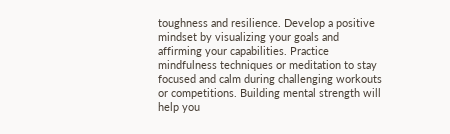toughness and resilience. Develop a positive mindset by visualizing your goals and affirming your capabilities. Practice mindfulness techniques or meditation to stay focused and calm during challenging workouts or competitions. Building mental strength will help you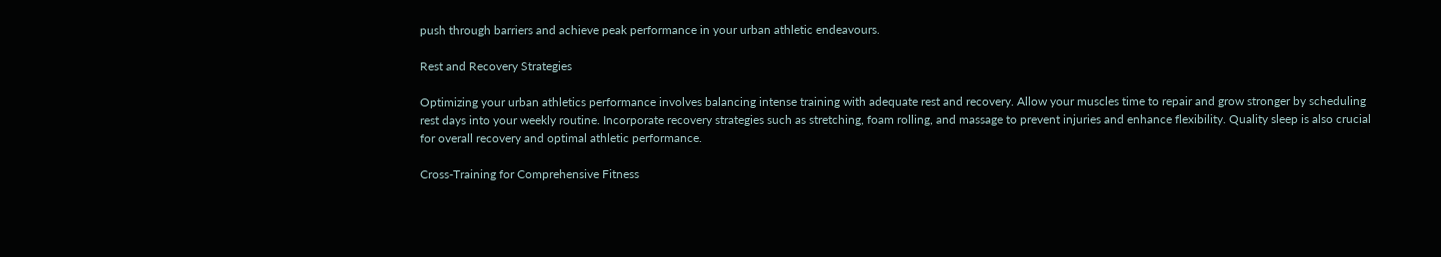push through barriers and achieve peak performance in your urban athletic endeavours.

Rest and Recovery Strategies

Optimizing your urban athletics performance involves balancing intense training with adequate rest and recovery. Allow your muscles time to repair and grow stronger by scheduling rest days into your weekly routine. Incorporate recovery strategies such as stretching, foam rolling, and massage to prevent injuries and enhance flexibility. Quality sleep is also crucial for overall recovery and optimal athletic performance.

Cross-Training for Comprehensive Fitness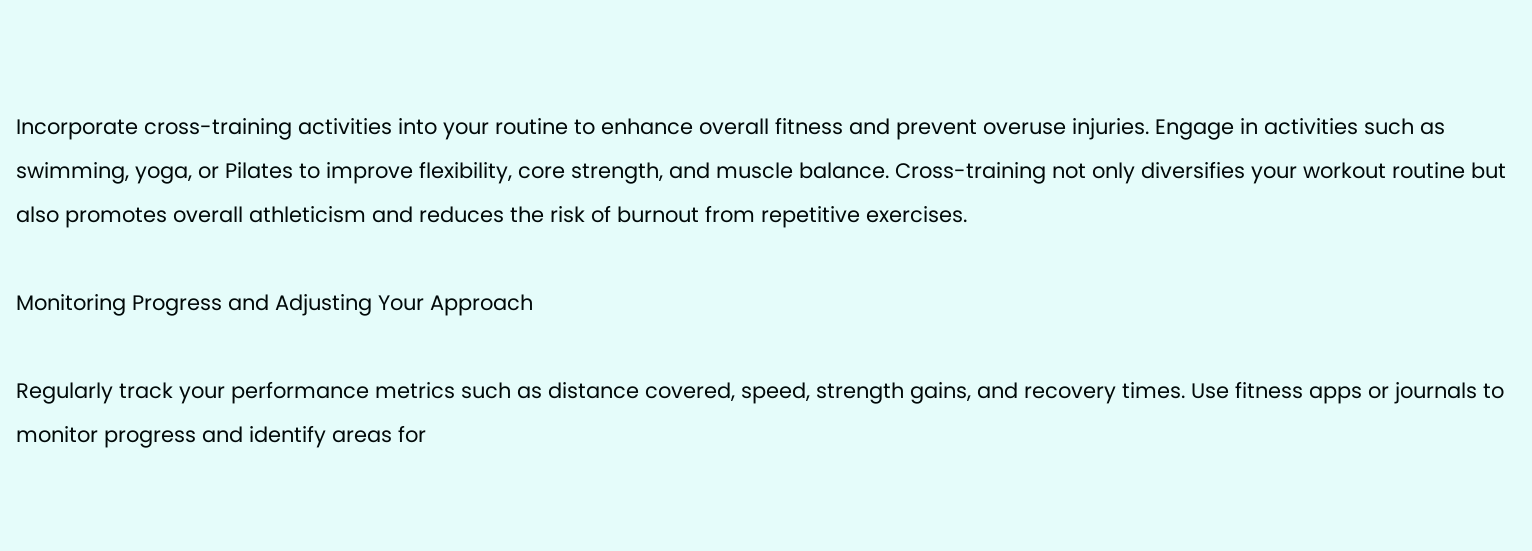Incorporate cross-training activities into your routine to enhance overall fitness and prevent overuse injuries. Engage in activities such as swimming, yoga, or Pilates to improve flexibility, core strength, and muscle balance. Cross-training not only diversifies your workout routine but also promotes overall athleticism and reduces the risk of burnout from repetitive exercises.

Monitoring Progress and Adjusting Your Approach

Regularly track your performance metrics such as distance covered, speed, strength gains, and recovery times. Use fitness apps or journals to monitor progress and identify areas for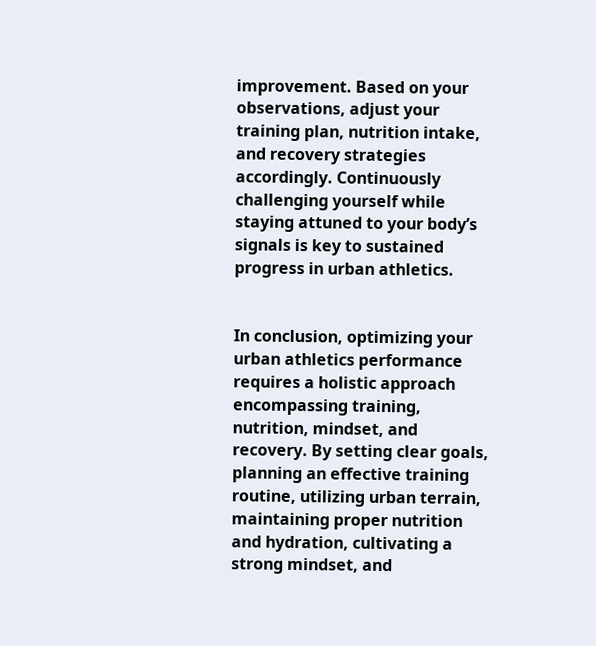improvement. Based on your observations, adjust your training plan, nutrition intake, and recovery strategies accordingly. Continuously challenging yourself while staying attuned to your body’s signals is key to sustained progress in urban athletics.


In conclusion, optimizing your urban athletics performance requires a holistic approach encompassing training, nutrition, mindset, and recovery. By setting clear goals, planning an effective training routine, utilizing urban terrain, maintaining proper nutrition and hydration, cultivating a strong mindset, and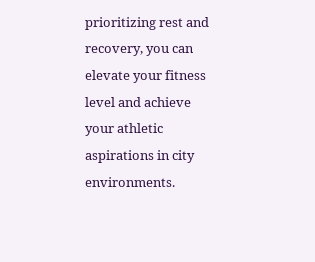prioritizing rest and recovery, you can elevate your fitness level and achieve your athletic aspirations in city environments.